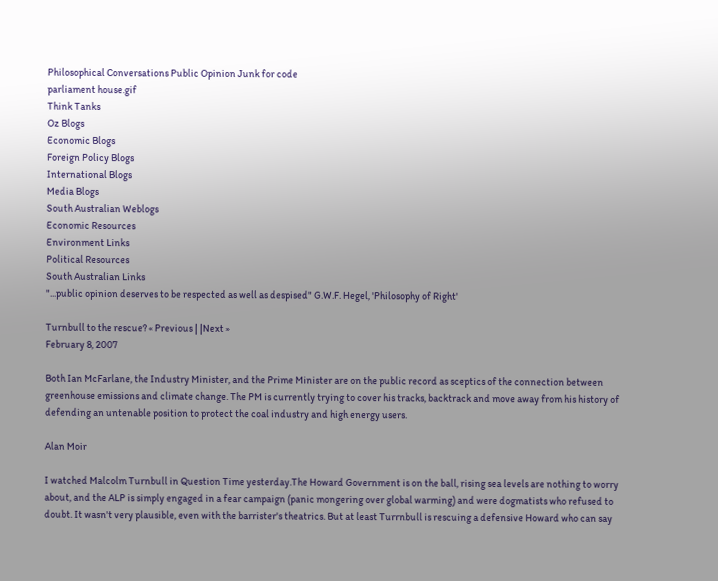Philosophical Conversations Public Opinion Junk for code
parliament house.gif
Think Tanks
Oz Blogs
Economic Blogs
Foreign Policy Blogs
International Blogs
Media Blogs
South Australian Weblogs
Economic Resources
Environment Links
Political Resources
South Australian Links
"...public opinion deserves to be respected as well as despised" G.W.F. Hegel, 'Philosophy of Right'

Turnbull to the rescue? « Previous | |Next »
February 8, 2007

Both Ian McFarlane, the Industry Minister, and the Prime Minister are on the public record as sceptics of the connection between greenhouse emissions and climate change. The PM is currently trying to cover his tracks, backtrack and move away from his history of defending an untenable position to protect the coal industry and high energy users.

Alan Moir

I watched Malcolm Turnbull in Question Time yesterday.The Howard Government is on the ball, rising sea levels are nothing to worry about, and the ALP is simply engaged in a fear campaign (panic mongering over global warming) and were dogmatists who refused to doubt. It wasn't very plausible, even with the barrister's theatrics. But at least Turrnbull is rescuing a defensive Howard who can say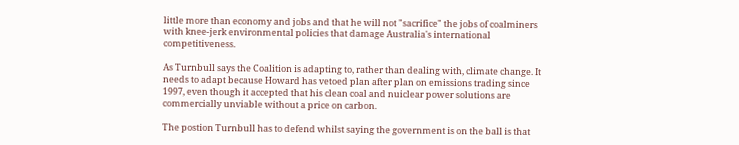little more than economy and jobs and that he will not "sacrifice" the jobs of coalminers with knee-jerk environmental policies that damage Australia's international competitiveness.

As Turnbull says the Coalition is adapting to, rather than dealing with, climate change. It needs to adapt because Howard has vetoed plan after plan on emissions trading since 1997, even though it accepted that his clean coal and nuiclear power solutions are commercially unviable without a price on carbon.

The postion Turnbull has to defend whilst saying the government is on the ball is that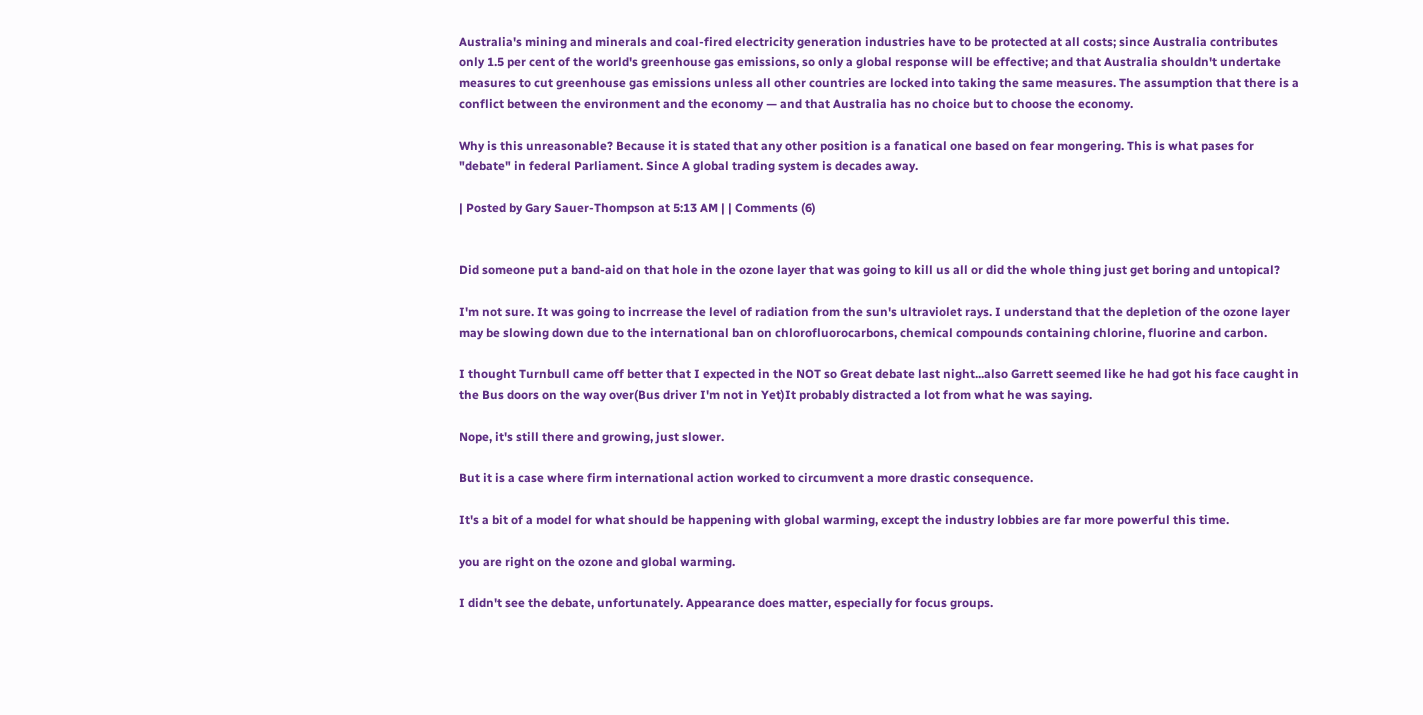Australia's mining and minerals and coal-fired electricity generation industries have to be protected at all costs; since Australia contributes only 1.5 per cent of the world's greenhouse gas emissions, so only a global response will be effective; and that Australia shouldn't undertake measures to cut greenhouse gas emissions unless all other countries are locked into taking the same measures. The assumption that there is a conflict between the environment and the economy — and that Australia has no choice but to choose the economy.

Why is this unreasonable? Because it is stated that any other position is a fanatical one based on fear mongering. This is what pases for "debate" in federal Parliament. Since A global trading system is decades away.

| Posted by Gary Sauer-Thompson at 5:13 AM | | Comments (6)


Did someone put a band-aid on that hole in the ozone layer that was going to kill us all or did the whole thing just get boring and untopical?

I'm not sure. It was going to incrrease the level of radiation from the sun's ultraviolet rays. I understand that the depletion of the ozone layer may be slowing down due to the international ban on chlorofluorocarbons, chemical compounds containing chlorine, fluorine and carbon.

I thought Turnbull came off better that I expected in the NOT so Great debate last night...also Garrett seemed like he had got his face caught in the Bus doors on the way over(Bus driver I'm not in Yet)It probably distracted a lot from what he was saying.

Nope, it's still there and growing, just slower.

But it is a case where firm international action worked to circumvent a more drastic consequence.

It's a bit of a model for what should be happening with global warming, except the industry lobbies are far more powerful this time.

you are right on the ozone and global warming.

I didn't see the debate, unfortunately. Appearance does matter, especially for focus groups.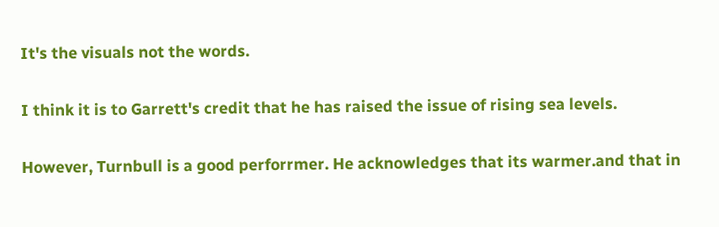It's the visuals not the words.

I think it is to Garrett's credit that he has raised the issue of rising sea levels.

However, Turnbull is a good perforrmer. He acknowledges that its warmer.and that in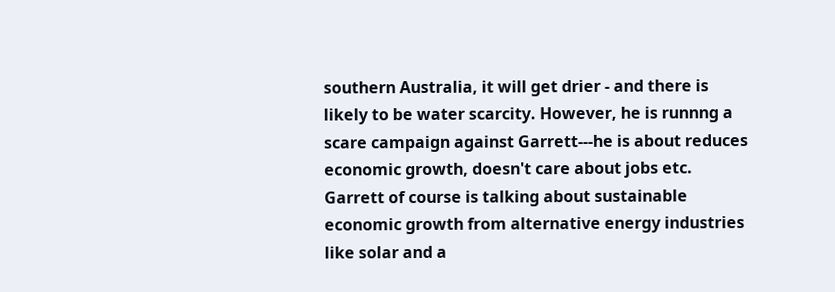southern Australia, it will get drier - and there is likely to be water scarcity. However, he is runnng a scare campaign against Garrett---he is about reduces economic growth, doesn't care about jobs etc. Garrett of course is talking about sustainable economic growth from alternative energy industries like solar and a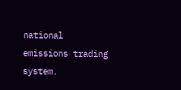national emissions trading system.